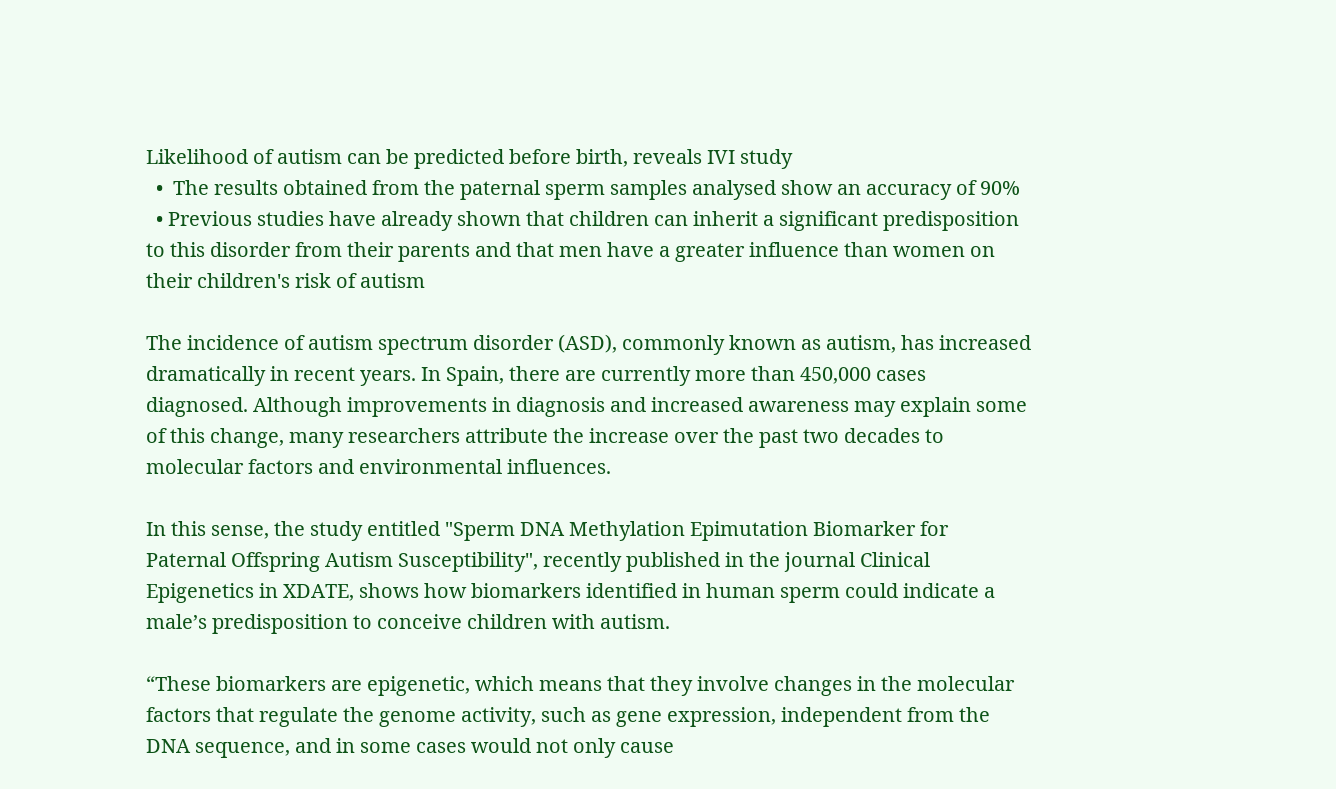Likelihood of autism can be predicted before birth, reveals IVI study
  •  The results obtained from the paternal sperm samples analysed show an accuracy of 90%
  • Previous studies have already shown that children can inherit a significant predisposition to this disorder from their parents and that men have a greater influence than women on their children's risk of autism

The incidence of autism spectrum disorder (ASD), commonly known as autism, has increased dramatically in recent years. In Spain, there are currently more than 450,000 cases diagnosed. Although improvements in diagnosis and increased awareness may explain some of this change, many researchers attribute the increase over the past two decades to molecular factors and environmental influences.

In this sense, the study entitled "Sperm DNA Methylation Epimutation Biomarker for Paternal Offspring Autism Susceptibility", recently published in the journal Clinical Epigenetics in XDATE, shows how biomarkers identified in human sperm could indicate a male’s predisposition to conceive children with autism.

“These biomarkers are epigenetic, which means that they involve changes in the molecular factors that regulate the genome activity, such as gene expression, independent from the DNA sequence, and in some cases would not only cause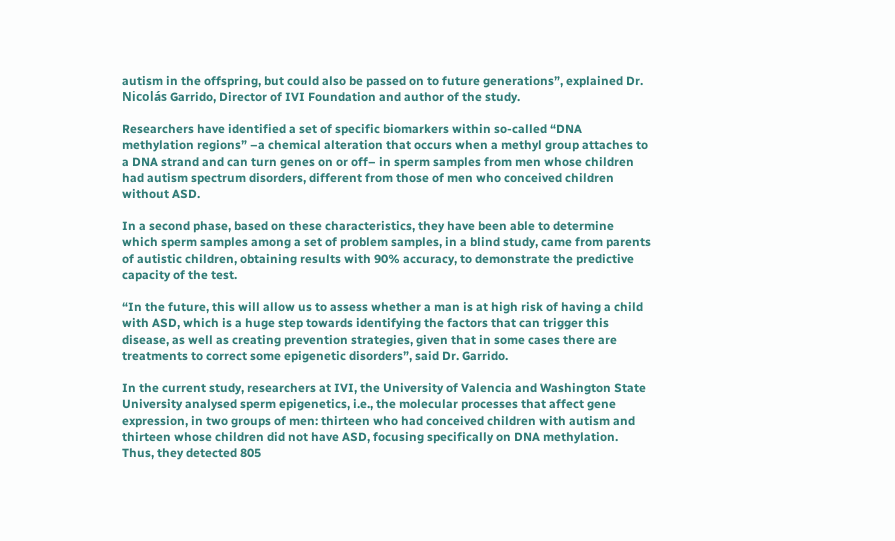autism in the offspring, but could also be passed on to future generations”, explained Dr. Nicolás Garrido, Director of IVI Foundation and author of the study.

Researchers have identified a set of specific biomarkers within so-called “DNA methylation regions” –a chemical alteration that occurs when a methyl group attaches to a DNA strand and can turn genes on or off– in sperm samples from men whose children had autism spectrum disorders, different from those of men who conceived children without ASD.

In a second phase, based on these characteristics, they have been able to determine which sperm samples among a set of problem samples, in a blind study, came from parents of autistic children, obtaining results with 90% accuracy, to demonstrate the predictive capacity of the test.

“In the future, this will allow us to assess whether a man is at high risk of having a child with ASD, which is a huge step towards identifying the factors that can trigger this disease, as well as creating prevention strategies, given that in some cases there are treatments to correct some epigenetic disorders”, said Dr. Garrido.

In the current study, researchers at IVI, the University of Valencia and Washington State University analysed sperm epigenetics, i.e., the molecular processes that affect gene expression, in two groups of men: thirteen who had conceived children with autism and thirteen whose children did not have ASD, focusing specifically on DNA methylation. Thus, they detected 805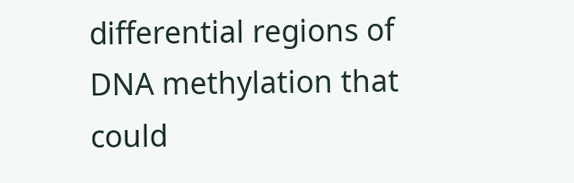differential regions of DNA methylation that could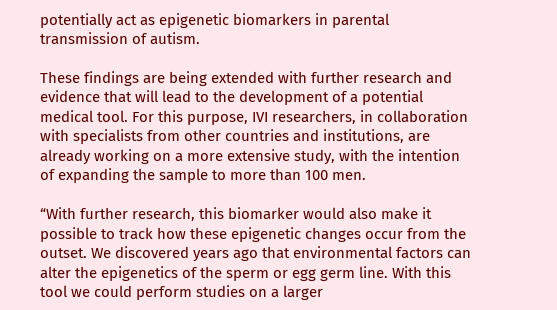potentially act as epigenetic biomarkers in parental transmission of autism.

These findings are being extended with further research and evidence that will lead to the development of a potential medical tool. For this purpose, IVI researchers, in collaboration with specialists from other countries and institutions, are already working on a more extensive study, with the intention of expanding the sample to more than 100 men.

“With further research, this biomarker would also make it possible to track how these epigenetic changes occur from the outset. We discovered years ago that environmental factors can alter the epigenetics of the sperm or egg germ line. With this tool we could perform studies on a larger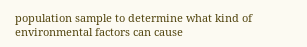population sample to determine what kind of environmental factors can cause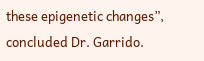these epigenetic changes”, concluded Dr. Garrido.